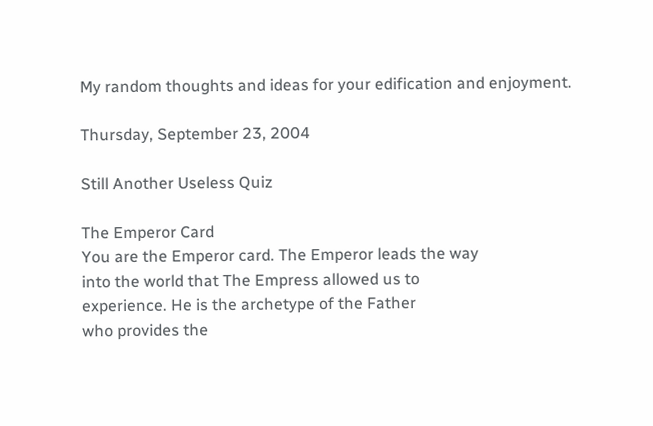My random thoughts and ideas for your edification and enjoyment.

Thursday, September 23, 2004

Still Another Useless Quiz

The Emperor Card
You are the Emperor card. The Emperor leads the way
into the world that The Empress allowed us to
experience. He is the archetype of the Father
who provides the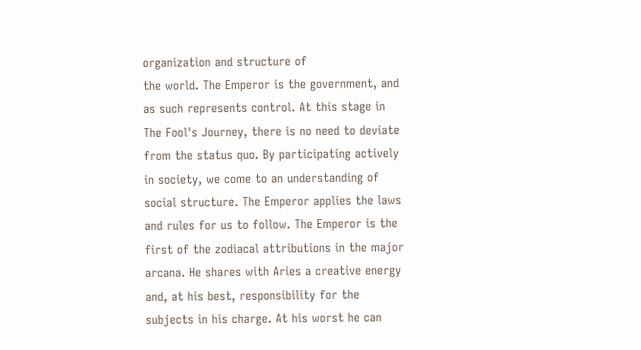organization and structure of
the world. The Emperor is the government, and
as such represents control. At this stage in
The Fool's Journey, there is no need to deviate
from the status quo. By participating actively
in society, we come to an understanding of
social structure. The Emperor applies the laws
and rules for us to follow. The Emperor is the
first of the zodiacal attributions in the major
arcana. He shares with Aries a creative energy
and, at his best, responsibility for the
subjects in his charge. At his worst he can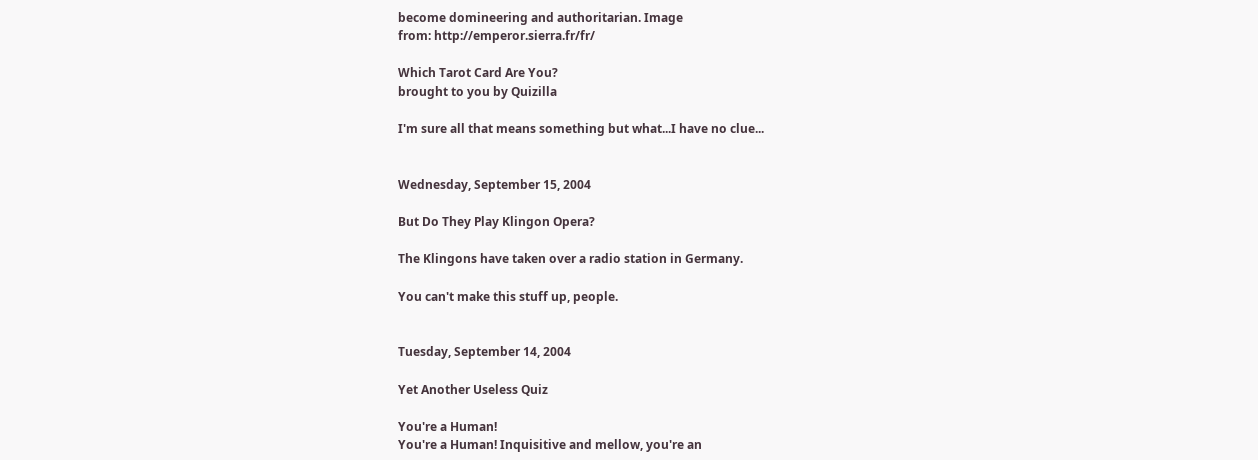become domineering and authoritarian. Image
from: http://emperor.sierra.fr/fr/

Which Tarot Card Are You?
brought to you by Quizilla

I'm sure all that means something but what...I have no clue...


Wednesday, September 15, 2004

But Do They Play Klingon Opera?

The Klingons have taken over a radio station in Germany.

You can't make this stuff up, people.


Tuesday, September 14, 2004

Yet Another Useless Quiz

You're a Human!
You're a Human! Inquisitive and mellow, you're an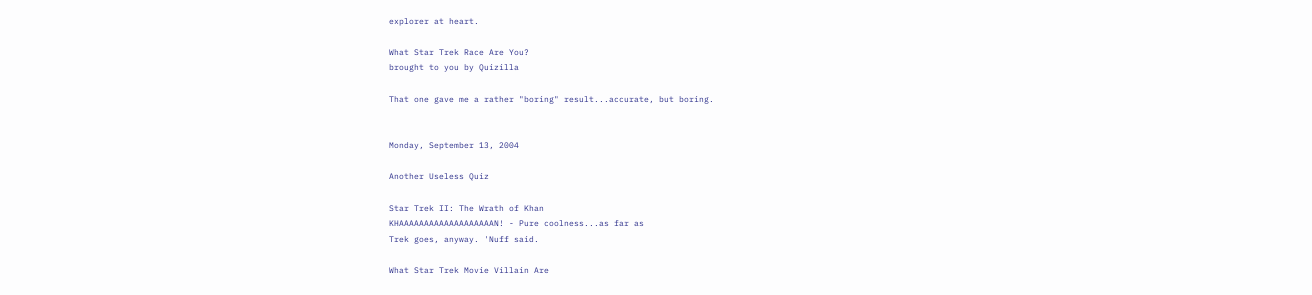explorer at heart.

What Star Trek Race Are You?
brought to you by Quizilla

That one gave me a rather "boring" result...accurate, but boring.


Monday, September 13, 2004

Another Useless Quiz

Star Trek II: The Wrath of Khan
KHAAAAAAAAAAAAAAAAAAAN! - Pure coolness...as far as
Trek goes, anyway. 'Nuff said.

What Star Trek Movie Villain Are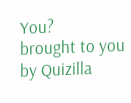You?
brought to you by Quizilla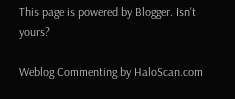This page is powered by Blogger. Isn't yours?

Weblog Commenting by HaloScan.com